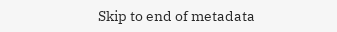Skip to end of metadata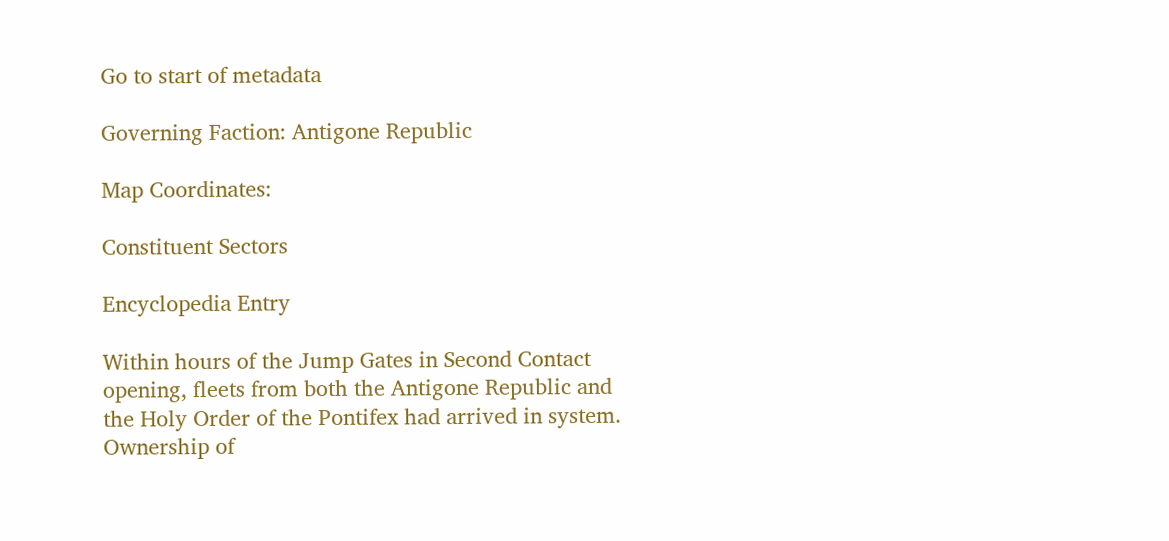Go to start of metadata

Governing Faction: Antigone Republic

Map Coordinates:

Constituent Sectors

Encyclopedia Entry

Within hours of the Jump Gates in Second Contact opening, fleets from both the Antigone Republic and the Holy Order of the Pontifex had arrived in system. Ownership of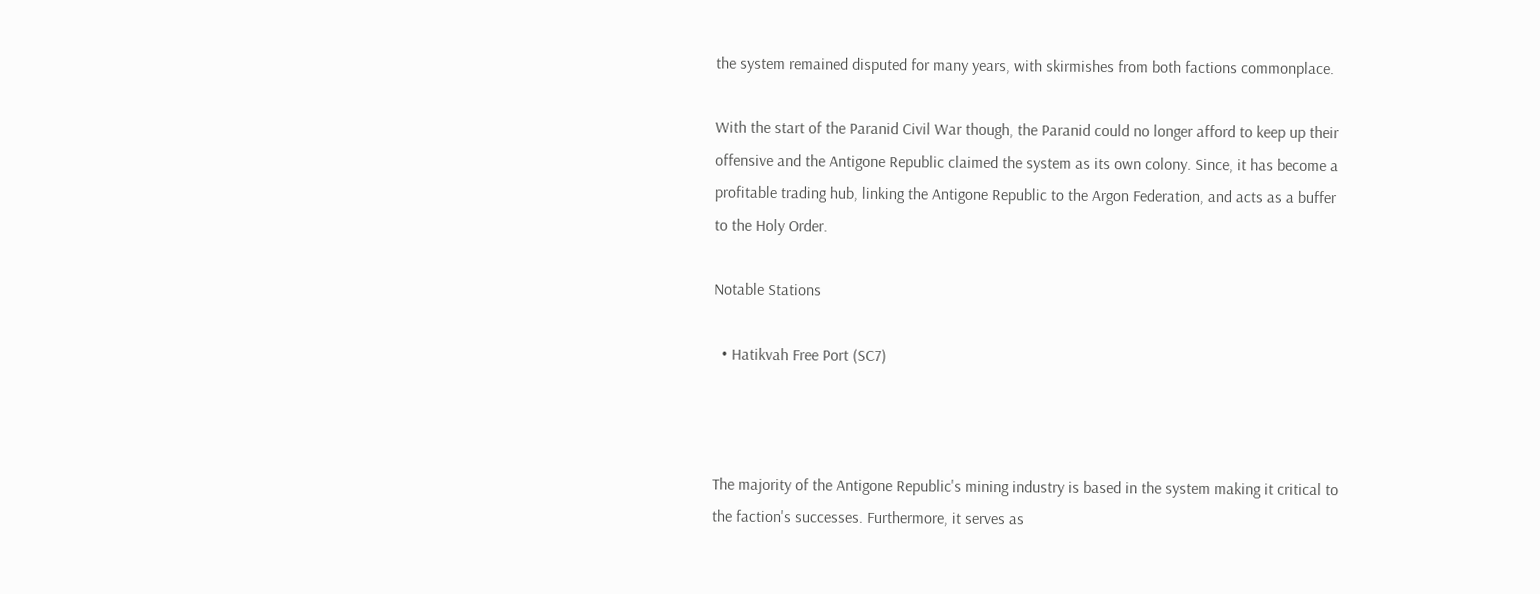the system remained disputed for many years, with skirmishes from both factions commonplace.

With the start of the Paranid Civil War though, the Paranid could no longer afford to keep up their offensive and the Antigone Republic claimed the system as its own colony. Since, it has become a profitable trading hub, linking the Antigone Republic to the Argon Federation, and acts as a buffer to the Holy Order.

Notable Stations

  • Hatikvah Free Port (SC7)



The majority of the Antigone Republic's mining industry is based in the system making it critical to the faction's successes. Furthermore, it serves as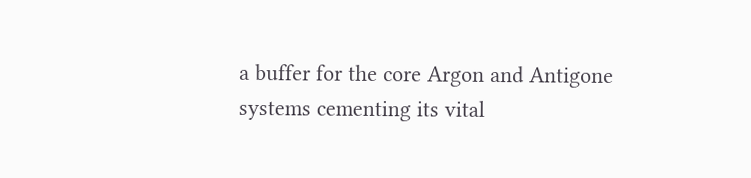a buffer for the core Argon and Antigone systems cementing its vital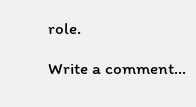role.

Write a comment…